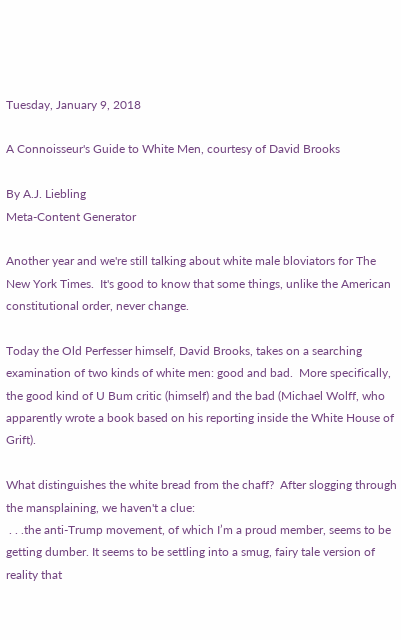Tuesday, January 9, 2018

A Connoisseur's Guide to White Men, courtesy of David Brooks

By A.J. Liebling
Meta-Content Generator

Another year and we're still talking about white male bloviators for The New York Times.  It's good to know that some things, unlike the American constitutional order, never change.

Today the Old Perfesser himself, David Brooks, takes on a searching examination of two kinds of white men: good and bad.  More specifically, the good kind of U Bum critic (himself) and the bad (Michael Wolff, who apparently wrote a book based on his reporting inside the White House of Grift).

What distinguishes the white bread from the chaff?  After slogging through the mansplaining, we haven't a clue:
 . . .the anti-Trump movement, of which I’m a proud member, seems to be getting dumber. It seems to be settling into a smug, fairy tale version of reality that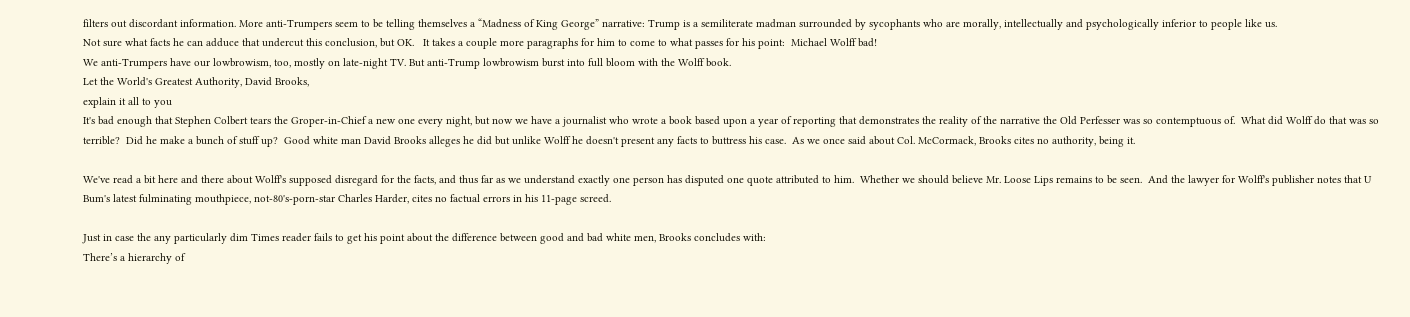filters out discordant information. More anti-Trumpers seem to be telling themselves a “Madness of King George” narrative: Trump is a semiliterate madman surrounded by sycophants who are morally, intellectually and psychologically inferior to people like us.
Not sure what facts he can adduce that undercut this conclusion, but OK.   It takes a couple more paragraphs for him to come to what passes for his point:  Michael Wolff bad!
We anti-Trumpers have our lowbrowism, too, mostly on late-night TV. But anti-Trump lowbrowism burst into full bloom with the Wolff book.
Let the World's Greatest Authority, David Brooks,
explain it all to you
It's bad enough that Stephen Colbert tears the Groper-in-Chief a new one every night, but now we have a journalist who wrote a book based upon a year of reporting that demonstrates the reality of the narrative the Old Perfesser was so contemptuous of.  What did Wolff do that was so terrible?  Did he make a bunch of stuff up?  Good white man David Brooks alleges he did but unlike Wolff he doesn't present any facts to buttress his case.  As we once said about Col. McCormack, Brooks cites no authority, being it.

We've read a bit here and there about Wolff's supposed disregard for the facts, and thus far as we understand exactly one person has disputed one quote attributed to him.  Whether we should believe Mr. Loose Lips remains to be seen.  And the lawyer for Wolff's publisher notes that U Bum's latest fulminating mouthpiece, not-80's-porn-star Charles Harder, cites no factual errors in his 11-page screed.

Just in case the any particularly dim Times reader fails to get his point about the difference between good and bad white men, Brooks concludes with:
There’s a hierarchy of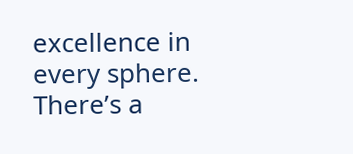excellence in every sphere. There’s a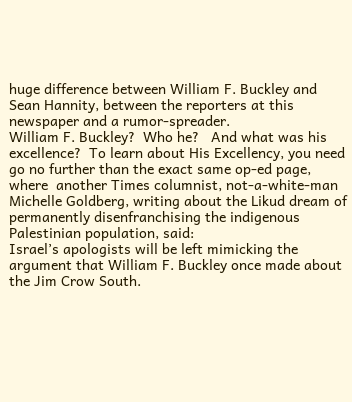huge difference between William F. Buckley and Sean Hannity, between the reporters at this newspaper and a rumor-spreader.
William F. Buckley?  Who he?   And what was his excellence?  To learn about His Excellency, you need go no further than the exact same op-ed page, where  another Times columnist, not-a-white-man Michelle Goldberg, writing about the Likud dream of permanently disenfranchising the indigenous Palestinian population, said:
Israel’s apologists will be left mimicking the argument that William F. Buckley once made about the Jim Crow South.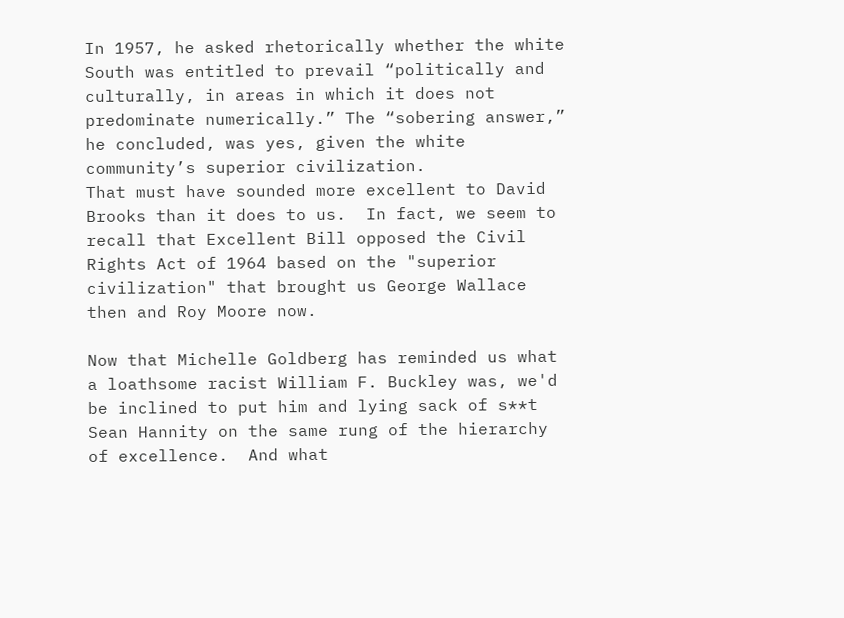In 1957, he asked rhetorically whether the white South was entitled to prevail “politically and culturally, in areas in which it does not predominate numerically.” The “sobering answer,” he concluded, was yes, given the white community’s superior civilization.
That must have sounded more excellent to David Brooks than it does to us.  In fact, we seem to recall that Excellent Bill opposed the Civil Rights Act of 1964 based on the "superior civilization" that brought us George Wallace then and Roy Moore now.

Now that Michelle Goldberg has reminded us what a loathsome racist William F. Buckley was, we'd be inclined to put him and lying sack of s**t Sean Hannity on the same rung of the hierarchy of excellence.  And what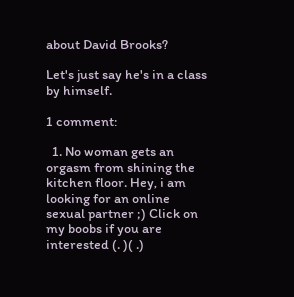about David Brooks?

Let's just say he's in a class by himself.

1 comment:

  1. No woman gets an orgasm from shining the kitchen floor. Hey, i am looking for an online sexual partner ;) Click on my boobs if you are interested (. )( .)